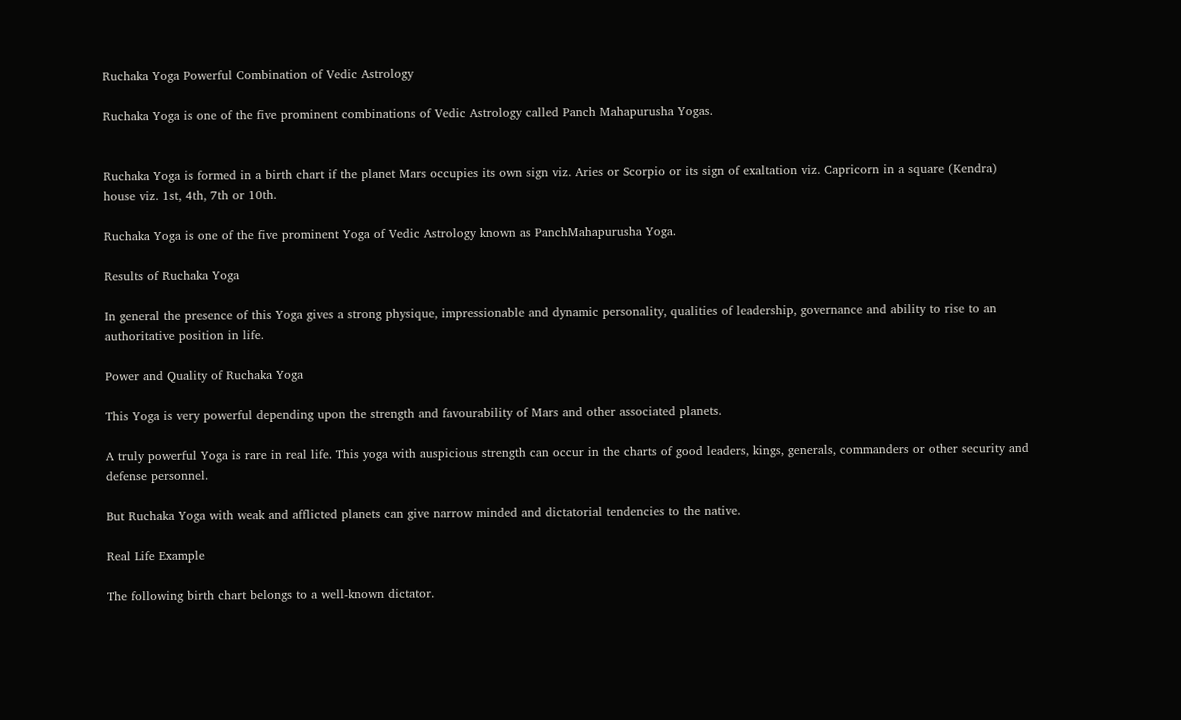Ruchaka Yoga Powerful Combination of Vedic Astrology

Ruchaka Yoga is one of the five prominent combinations of Vedic Astrology called Panch Mahapurusha Yogas.


Ruchaka Yoga is formed in a birth chart if the planet Mars occupies its own sign viz. Aries or Scorpio or its sign of exaltation viz. Capricorn in a square (Kendra) house viz. 1st, 4th, 7th or 10th.

Ruchaka Yoga is one of the five prominent Yoga of Vedic Astrology known as PanchMahapurusha Yoga.

Results of Ruchaka Yoga

In general the presence of this Yoga gives a strong physique, impressionable and dynamic personality, qualities of leadership, governance and ability to rise to an authoritative position in life.

Power and Quality of Ruchaka Yoga

This Yoga is very powerful depending upon the strength and favourability of Mars and other associated planets.

A truly powerful Yoga is rare in real life. This yoga with auspicious strength can occur in the charts of good leaders, kings, generals, commanders or other security and defense personnel.

But Ruchaka Yoga with weak and afflicted planets can give narrow minded and dictatorial tendencies to the native.

Real Life Example

The following birth chart belongs to a well-known dictator.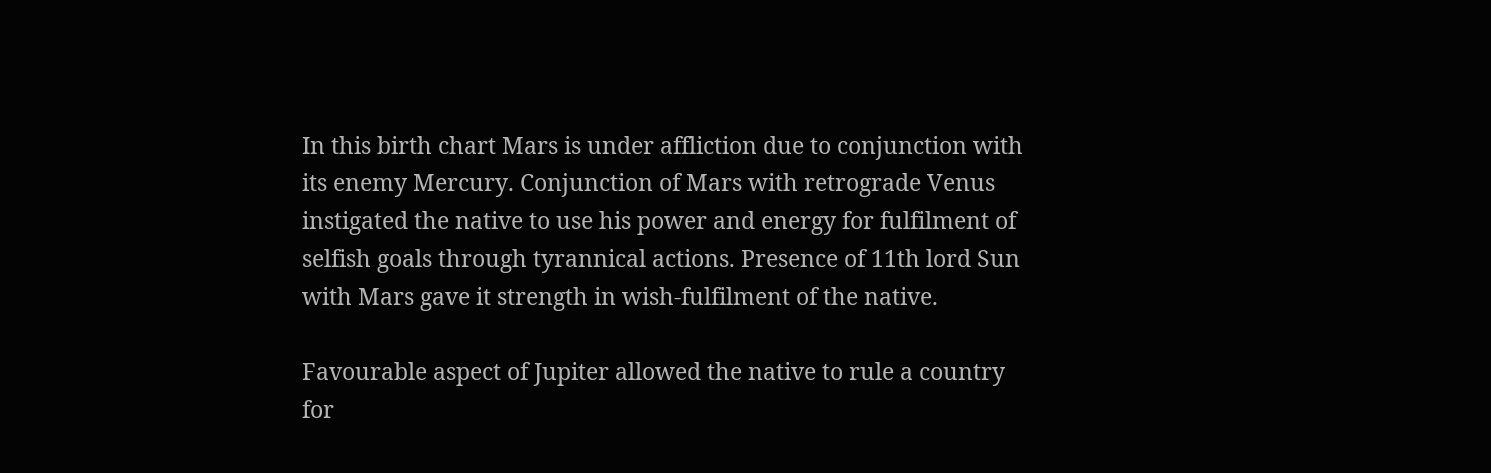In this birth chart Mars is under affliction due to conjunction with its enemy Mercury. Conjunction of Mars with retrograde Venus instigated the native to use his power and energy for fulfilment of selfish goals through tyrannical actions. Presence of 11th lord Sun with Mars gave it strength in wish-fulfilment of the native.

Favourable aspect of Jupiter allowed the native to rule a country for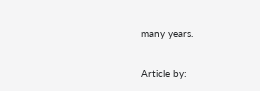many years.

Article by: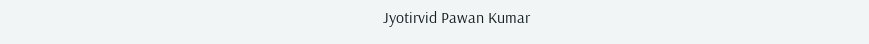Jyotirvid Pawan Kumar